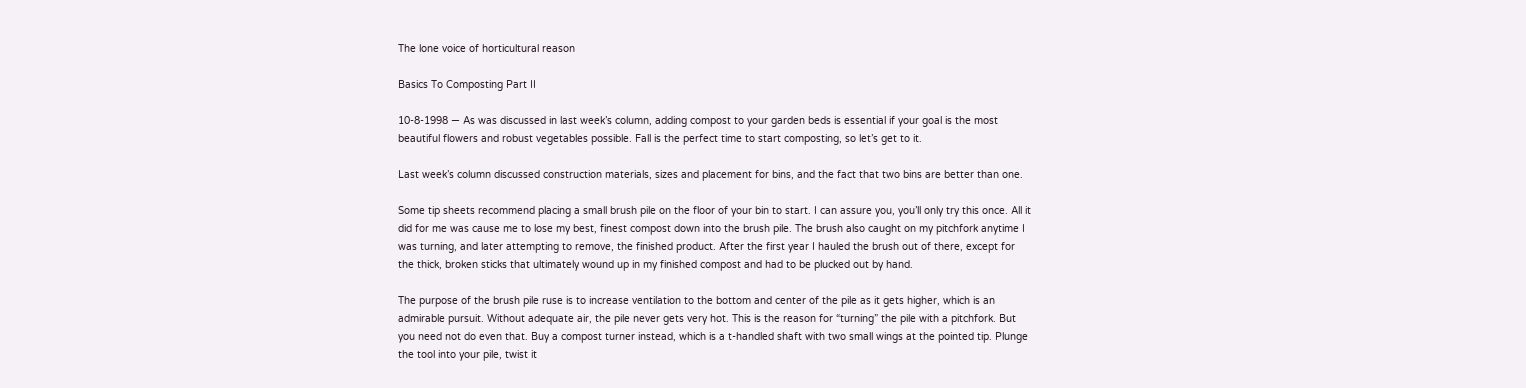The lone voice of horticultural reason

Basics To Composting Part II

10-8-1998 — As was discussed in last week’s column, adding compost to your garden beds is essential if your goal is the most beautiful flowers and robust vegetables possible. Fall is the perfect time to start composting, so let’s get to it.

Last week’s column discussed construction materials, sizes and placement for bins, and the fact that two bins are better than one.

Some tip sheets recommend placing a small brush pile on the floor of your bin to start. I can assure you, you’ll only try this once. All it did for me was cause me to lose my best, finest compost down into the brush pile. The brush also caught on my pitchfork anytime I was turning, and later attempting to remove, the finished product. After the first year I hauled the brush out of there, except for the thick, broken sticks that ultimately wound up in my finished compost and had to be plucked out by hand.

The purpose of the brush pile ruse is to increase ventilation to the bottom and center of the pile as it gets higher, which is an admirable pursuit. Without adequate air, the pile never gets very hot. This is the reason for “turning” the pile with a pitchfork. But you need not do even that. Buy a compost turner instead, which is a t-handled shaft with two small wings at the pointed tip. Plunge the tool into your pile, twist it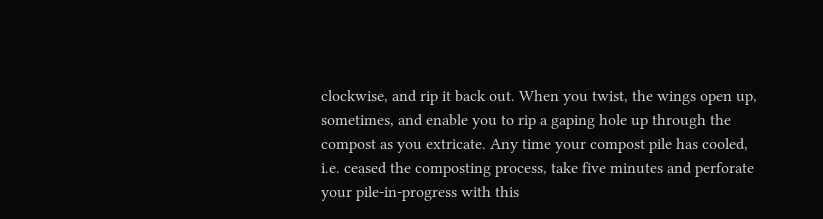clockwise, and rip it back out. When you twist, the wings open up, sometimes, and enable you to rip a gaping hole up through the compost as you extricate. Any time your compost pile has cooled, i.e. ceased the composting process, take five minutes and perforate your pile-in-progress with this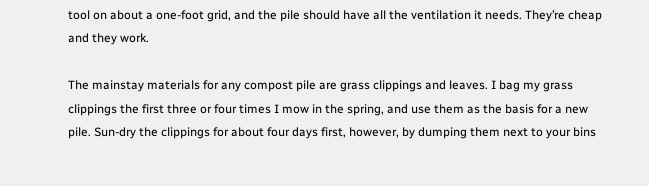tool on about a one-foot grid, and the pile should have all the ventilation it needs. They’re cheap and they work.

The mainstay materials for any compost pile are grass clippings and leaves. I bag my grass clippings the first three or four times I mow in the spring, and use them as the basis for a new pile. Sun-dry the clippings for about four days first, however, by dumping them next to your bins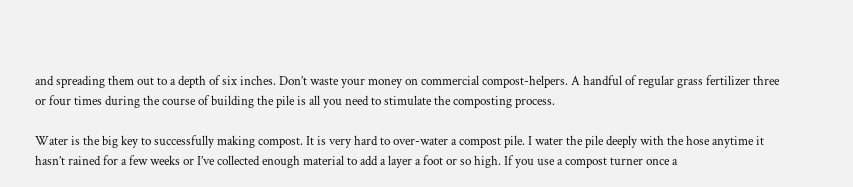and spreading them out to a depth of six inches. Don’t waste your money on commercial compost-helpers. A handful of regular grass fertilizer three or four times during the course of building the pile is all you need to stimulate the composting process.

Water is the big key to successfully making compost. It is very hard to over-water a compost pile. I water the pile deeply with the hose anytime it hasn’t rained for a few weeks or I’ve collected enough material to add a layer a foot or so high. If you use a compost turner once a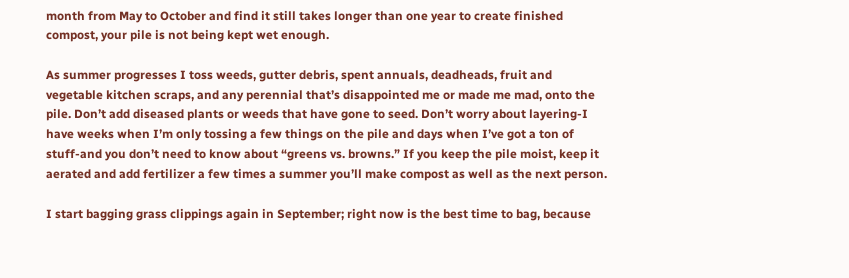month from May to October and find it still takes longer than one year to create finished compost, your pile is not being kept wet enough.

As summer progresses I toss weeds, gutter debris, spent annuals, deadheads, fruit and vegetable kitchen scraps, and any perennial that’s disappointed me or made me mad, onto the pile. Don’t add diseased plants or weeds that have gone to seed. Don’t worry about layering-I have weeks when I’m only tossing a few things on the pile and days when I’ve got a ton of stuff-and you don’t need to know about “greens vs. browns.” If you keep the pile moist, keep it aerated and add fertilizer a few times a summer you’ll make compost as well as the next person.

I start bagging grass clippings again in September; right now is the best time to bag, because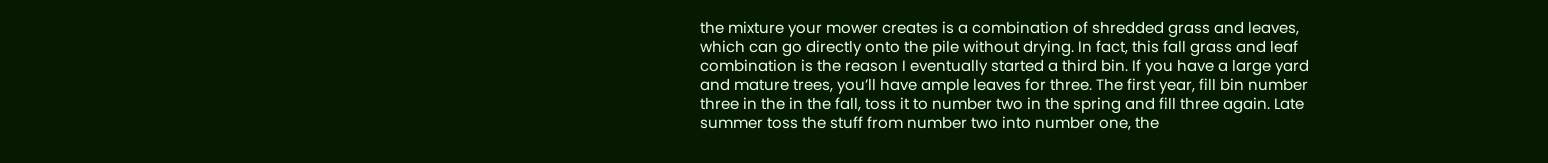the mixture your mower creates is a combination of shredded grass and leaves, which can go directly onto the pile without drying. In fact, this fall grass and leaf combination is the reason I eventually started a third bin. If you have a large yard and mature trees, you’ll have ample leaves for three. The first year, fill bin number three in the in the fall, toss it to number two in the spring and fill three again. Late summer toss the stuff from number two into number one, the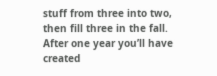stuff from three into two, then fill three in the fall. After one year you’ll have created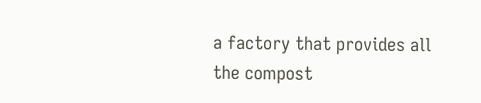a factory that provides all the compost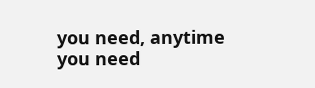you need, anytime you need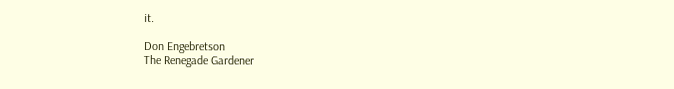it.

Don Engebretson
The Renegade Gardener